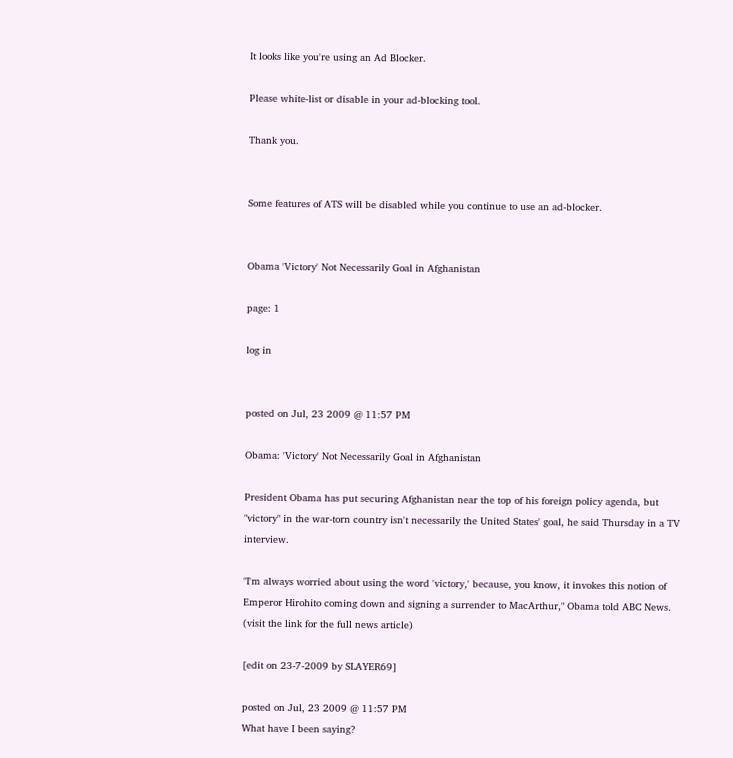It looks like you're using an Ad Blocker.

Please white-list or disable in your ad-blocking tool.

Thank you.


Some features of ATS will be disabled while you continue to use an ad-blocker.


Obama 'Victory' Not Necessarily Goal in Afghanistan

page: 1

log in


posted on Jul, 23 2009 @ 11:57 PM

Obama: 'Victory' Not Necessarily Goal in Afghanistan

President Obama has put securing Afghanistan near the top of his foreign policy agenda, but "victory" in the war-torn country isn't necessarily the United States' goal, he said Thursday in a TV interview.

"I'm always worried about using the word 'victory,' because, you know, it invokes this notion of Emperor Hirohito coming down and signing a surrender to MacArthur," Obama told ABC News.
(visit the link for the full news article)

[edit on 23-7-2009 by SLAYER69]

posted on Jul, 23 2009 @ 11:57 PM
What have I been saying?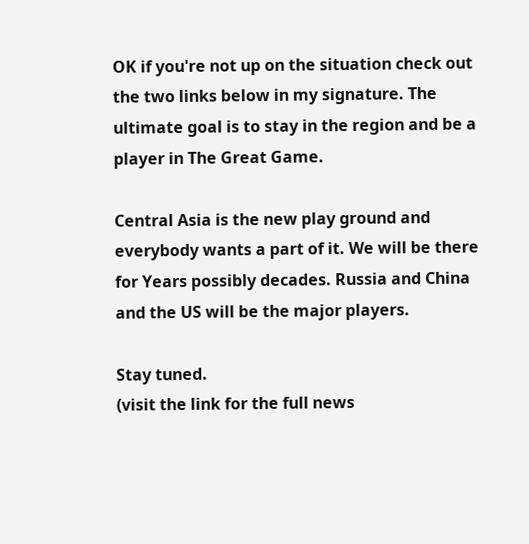OK if you're not up on the situation check out the two links below in my signature. The ultimate goal is to stay in the region and be a player in The Great Game.

Central Asia is the new play ground and everybody wants a part of it. We will be there for Years possibly decades. Russia and China and the US will be the major players.

Stay tuned.
(visit the link for the full news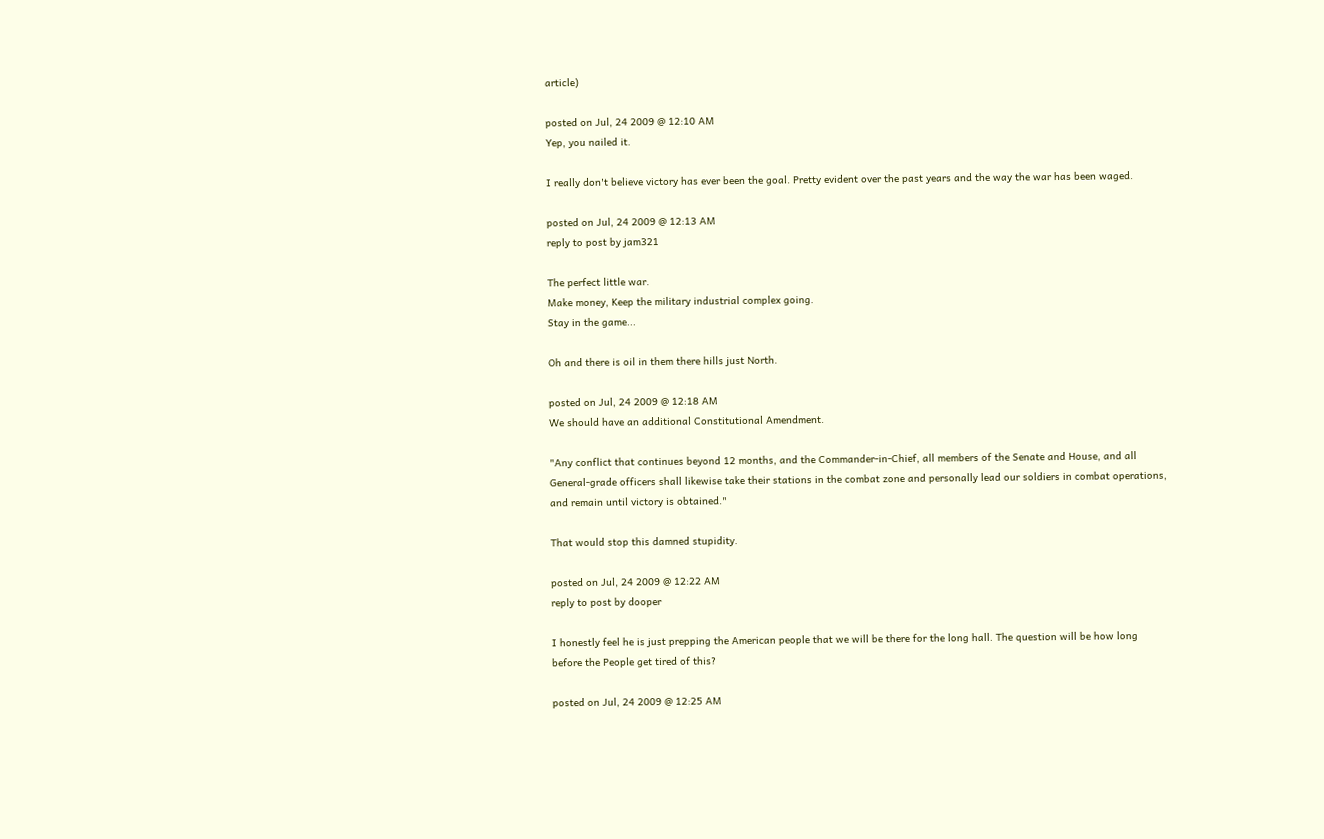article)

posted on Jul, 24 2009 @ 12:10 AM
Yep, you nailed it.

I really don't believe victory has ever been the goal. Pretty evident over the past years and the way the war has been waged.

posted on Jul, 24 2009 @ 12:13 AM
reply to post by jam321

The perfect little war.
Make money, Keep the military industrial complex going.
Stay in the game...

Oh and there is oil in them there hills just North.

posted on Jul, 24 2009 @ 12:18 AM
We should have an additional Constitutional Amendment.

"Any conflict that continues beyond 12 months, and the Commander-in-Chief, all members of the Senate and House, and all General-grade officers shall likewise take their stations in the combat zone and personally lead our soldiers in combat operations, and remain until victory is obtained."

That would stop this damned stupidity.

posted on Jul, 24 2009 @ 12:22 AM
reply to post by dooper

I honestly feel he is just prepping the American people that we will be there for the long hall. The question will be how long before the People get tired of this?

posted on Jul, 24 2009 @ 12:25 AM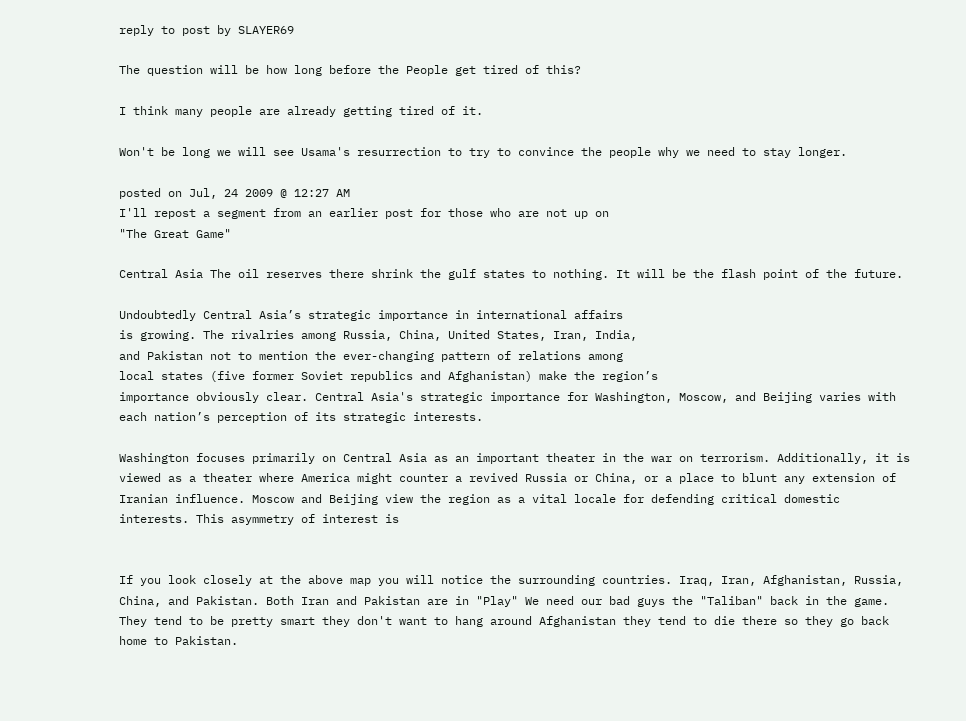reply to post by SLAYER69

The question will be how long before the People get tired of this?

I think many people are already getting tired of it.

Won't be long we will see Usama's resurrection to try to convince the people why we need to stay longer.

posted on Jul, 24 2009 @ 12:27 AM
I'll repost a segment from an earlier post for those who are not up on
"The Great Game"

Central Asia The oil reserves there shrink the gulf states to nothing. It will be the flash point of the future.

Undoubtedly Central Asia’s strategic importance in international affairs
is growing. The rivalries among Russia, China, United States, Iran, India,
and Pakistan not to mention the ever-changing pattern of relations among
local states (five former Soviet republics and Afghanistan) make the region’s
importance obviously clear. Central Asia's strategic importance for Washington, Moscow, and Beijing varies with each nation’s perception of its strategic interests.

Washington focuses primarily on Central Asia as an important theater in the war on terrorism. Additionally, it is viewed as a theater where America might counter a revived Russia or China, or a place to blunt any extension of Iranian influence. Moscow and Beijing view the region as a vital locale for defending critical domestic interests. This asymmetry of interest is


If you look closely at the above map you will notice the surrounding countries. Iraq, Iran, Afghanistan, Russia, China, and Pakistan. Both Iran and Pakistan are in "Play" We need our bad guys the "Taliban" back in the game. They tend to be pretty smart they don't want to hang around Afghanistan they tend to die there so they go back home to Pakistan.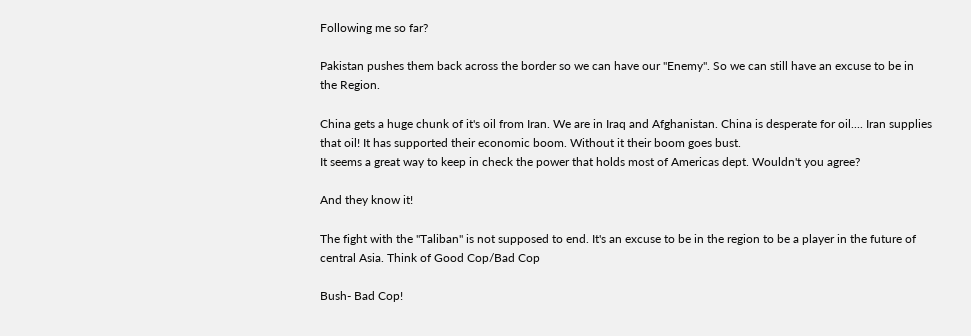Following me so far?

Pakistan pushes them back across the border so we can have our "Enemy". So we can still have an excuse to be in the Region.

China gets a huge chunk of it's oil from Iran. We are in Iraq and Afghanistan. China is desperate for oil.... Iran supplies that oil! It has supported their economic boom. Without it their boom goes bust.
It seems a great way to keep in check the power that holds most of Americas dept. Wouldn't you agree?

And they know it!

The fight with the "Taliban" is not supposed to end. It's an excuse to be in the region to be a player in the future of central Asia. Think of Good Cop/Bad Cop

Bush- Bad Cop!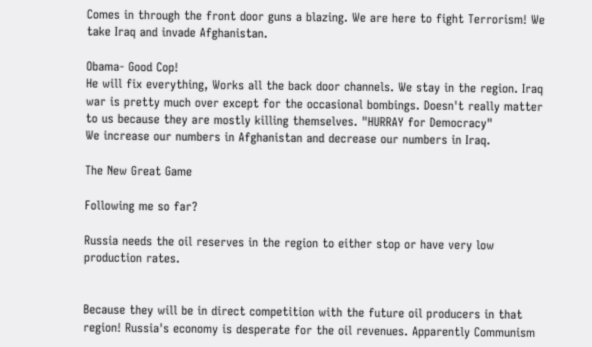Comes in through the front door guns a blazing. We are here to fight Terrorism! We take Iraq and invade Afghanistan.

Obama- Good Cop!
He will fix everything, Works all the back door channels. We stay in the region. Iraq war is pretty much over except for the occasional bombings. Doesn't really matter to us because they are mostly killing themselves. "HURRAY for Democracy"
We increase our numbers in Afghanistan and decrease our numbers in Iraq.

The New Great Game

Following me so far?

Russia needs the oil reserves in the region to either stop or have very low production rates.


Because they will be in direct competition with the future oil producers in that region! Russia's economy is desperate for the oil revenues. Apparently Communism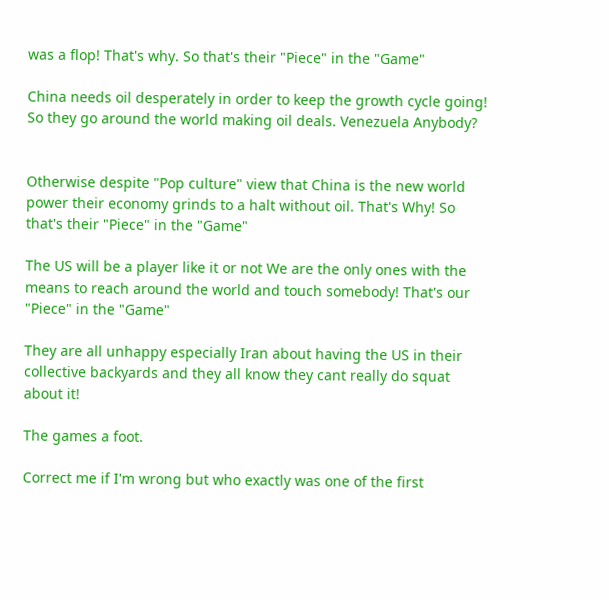was a flop! That's why. So that's their "Piece" in the "Game"

China needs oil desperately in order to keep the growth cycle going!
So they go around the world making oil deals. Venezuela Anybody?


Otherwise despite "Pop culture" view that China is the new world power their economy grinds to a halt without oil. That's Why! So that's their "Piece" in the "Game"

The US will be a player like it or not We are the only ones with the means to reach around the world and touch somebody! That's our "Piece" in the "Game"

They are all unhappy especially Iran about having the US in their collective backyards and they all know they cant really do squat about it!

The games a foot.

Correct me if I'm wrong but who exactly was one of the first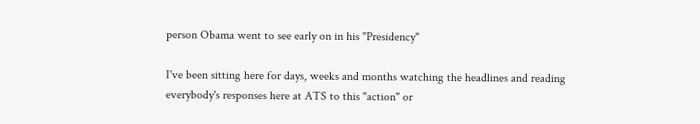person Obama went to see early on in his "Presidency"

I've been sitting here for days, weeks and months watching the headlines and reading everybody's responses here at ATS to this "action" or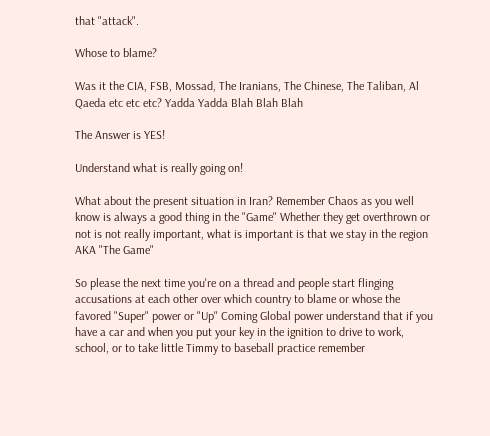that "attack".

Whose to blame?

Was it the CIA, FSB, Mossad, The Iranians, The Chinese, The Taliban, Al Qaeda etc etc etc? Yadda Yadda Blah Blah Blah

The Answer is YES!

Understand what is really going on!

What about the present situation in Iran? Remember Chaos as you well know is always a good thing in the "Game" Whether they get overthrown or not is not really important, what is important is that we stay in the region AKA "The Game"

So please the next time you're on a thread and people start flinging accusations at each other over which country to blame or whose the favored "Super" power or "Up" Coming Global power understand that if you have a car and when you put your key in the ignition to drive to work, school, or to take little Timmy to baseball practice remember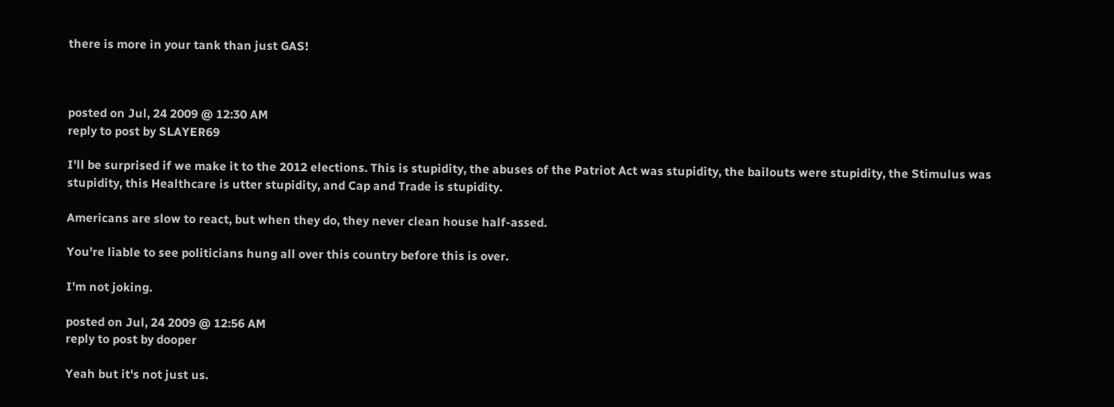there is more in your tank than just GAS!



posted on Jul, 24 2009 @ 12:30 AM
reply to post by SLAYER69

I'll be surprised if we make it to the 2012 elections. This is stupidity, the abuses of the Patriot Act was stupidity, the bailouts were stupidity, the Stimulus was stupidity, this Healthcare is utter stupidity, and Cap and Trade is stupidity.

Americans are slow to react, but when they do, they never clean house half-assed.

You're liable to see politicians hung all over this country before this is over.

I'm not joking.

posted on Jul, 24 2009 @ 12:56 AM
reply to post by dooper

Yeah but it's not just us.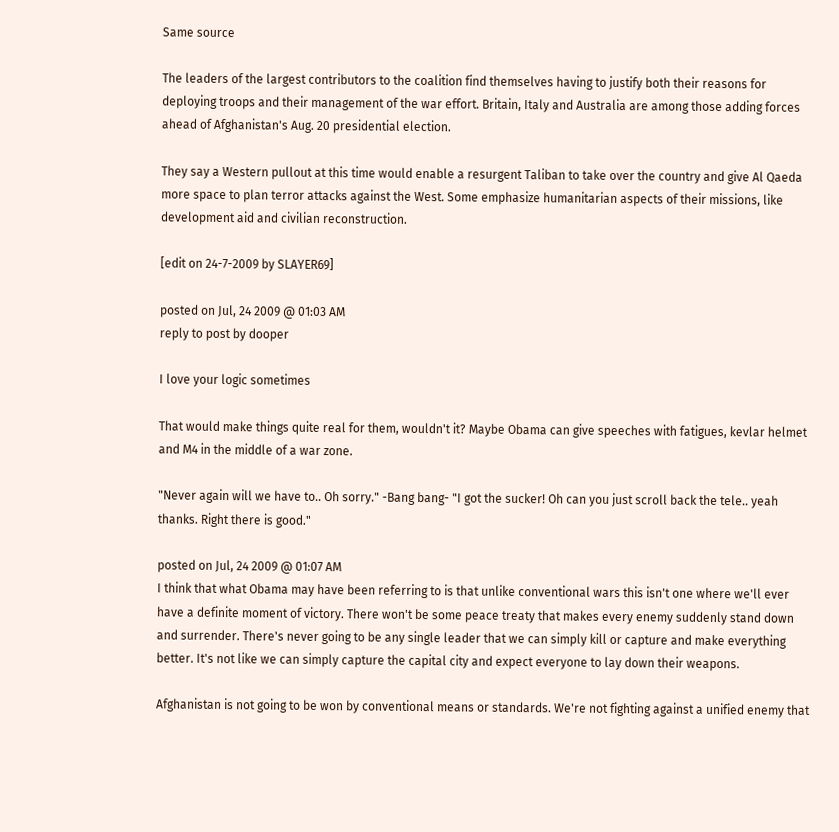Same source

The leaders of the largest contributors to the coalition find themselves having to justify both their reasons for deploying troops and their management of the war effort. Britain, Italy and Australia are among those adding forces ahead of Afghanistan's Aug. 20 presidential election.

They say a Western pullout at this time would enable a resurgent Taliban to take over the country and give Al Qaeda more space to plan terror attacks against the West. Some emphasize humanitarian aspects of their missions, like development aid and civilian reconstruction.

[edit on 24-7-2009 by SLAYER69]

posted on Jul, 24 2009 @ 01:03 AM
reply to post by dooper

I love your logic sometimes

That would make things quite real for them, wouldn't it? Maybe Obama can give speeches with fatigues, kevlar helmet and M4 in the middle of a war zone.

"Never again will we have to.. Oh sorry." -Bang bang- "I got the sucker! Oh can you just scroll back the tele.. yeah thanks. Right there is good."

posted on Jul, 24 2009 @ 01:07 AM
I think that what Obama may have been referring to is that unlike conventional wars this isn't one where we'll ever have a definite moment of victory. There won't be some peace treaty that makes every enemy suddenly stand down and surrender. There's never going to be any single leader that we can simply kill or capture and make everything better. It's not like we can simply capture the capital city and expect everyone to lay down their weapons.

Afghanistan is not going to be won by conventional means or standards. We're not fighting against a unified enemy that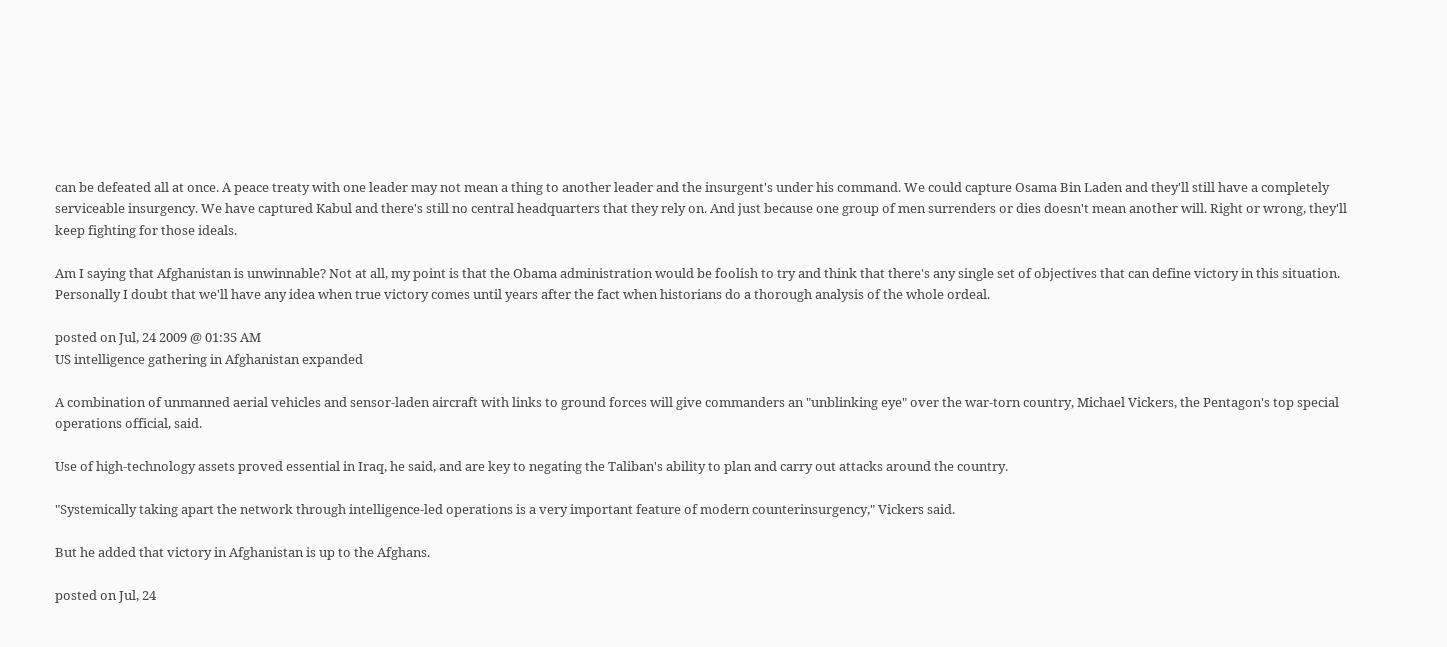can be defeated all at once. A peace treaty with one leader may not mean a thing to another leader and the insurgent's under his command. We could capture Osama Bin Laden and they'll still have a completely serviceable insurgency. We have captured Kabul and there's still no central headquarters that they rely on. And just because one group of men surrenders or dies doesn't mean another will. Right or wrong, they'll keep fighting for those ideals.

Am I saying that Afghanistan is unwinnable? Not at all, my point is that the Obama administration would be foolish to try and think that there's any single set of objectives that can define victory in this situation. Personally I doubt that we'll have any idea when true victory comes until years after the fact when historians do a thorough analysis of the whole ordeal.

posted on Jul, 24 2009 @ 01:35 AM
US intelligence gathering in Afghanistan expanded

A combination of unmanned aerial vehicles and sensor-laden aircraft with links to ground forces will give commanders an "unblinking eye" over the war-torn country, Michael Vickers, the Pentagon's top special operations official, said.

Use of high-technology assets proved essential in Iraq, he said, and are key to negating the Taliban's ability to plan and carry out attacks around the country.

"Systemically taking apart the network through intelligence-led operations is a very important feature of modern counterinsurgency," Vickers said.

But he added that victory in Afghanistan is up to the Afghans.

posted on Jul, 24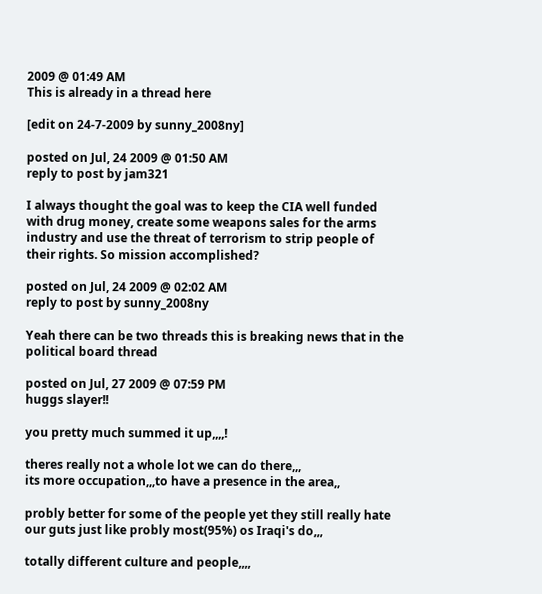2009 @ 01:49 AM
This is already in a thread here

[edit on 24-7-2009 by sunny_2008ny]

posted on Jul, 24 2009 @ 01:50 AM
reply to post by jam321

I always thought the goal was to keep the CIA well funded with drug money, create some weapons sales for the arms industry and use the threat of terrorism to strip people of their rights. So mission accomplished?

posted on Jul, 24 2009 @ 02:02 AM
reply to post by sunny_2008ny

Yeah there can be two threads this is breaking news that in the political board thread

posted on Jul, 27 2009 @ 07:59 PM
huggs slayer!!

you pretty much summed it up,,,,!

theres really not a whole lot we can do there,,,
its more occupation,,,to have a presence in the area,,

probly better for some of the people yet they still really hate our guts just like probly most(95%) os Iraqi's do,,,

totally different culture and people,,,,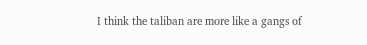I think the taliban are more like a gangs of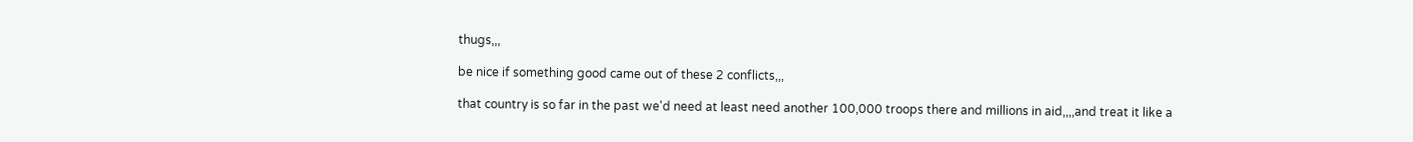thugs,,,

be nice if something good came out of these 2 conflicts,,,

that country is so far in the past we'd need at least need another 100,000 troops there and millions in aid,,,,and treat it like a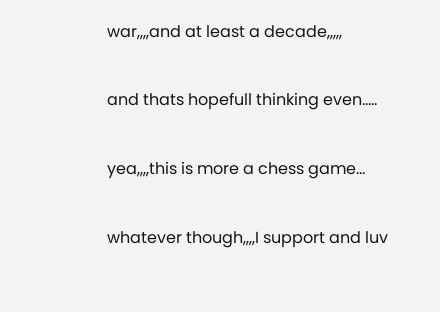war,,,,and at least a decade,,,,,

and thats hopefull thinking even.....

yea,,,,this is more a chess game...

whatever though,,,,I support and luv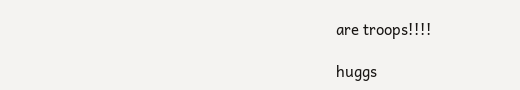are troops!!!!

huggs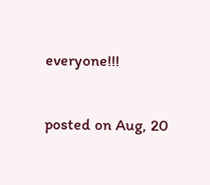everyone!!!

posted on Aug, 20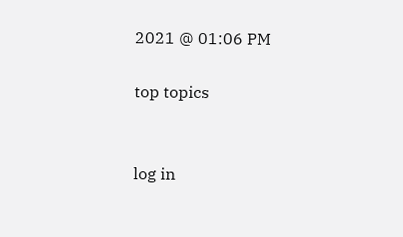2021 @ 01:06 PM

top topics


log in